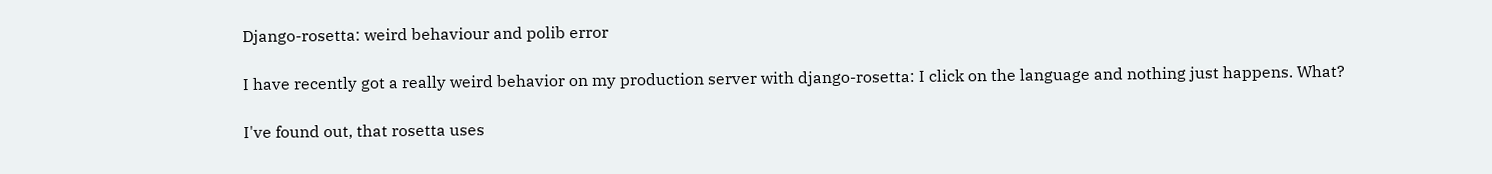Django-rosetta: weird behaviour and polib error

I have recently got a really weird behavior on my production server with django-rosetta: I click on the language and nothing just happens. What?

I've found out, that rosetta uses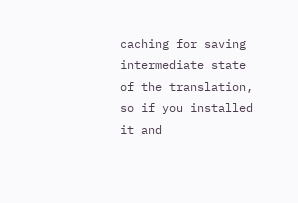caching for saving intermediate state of the translation, so if you installed it and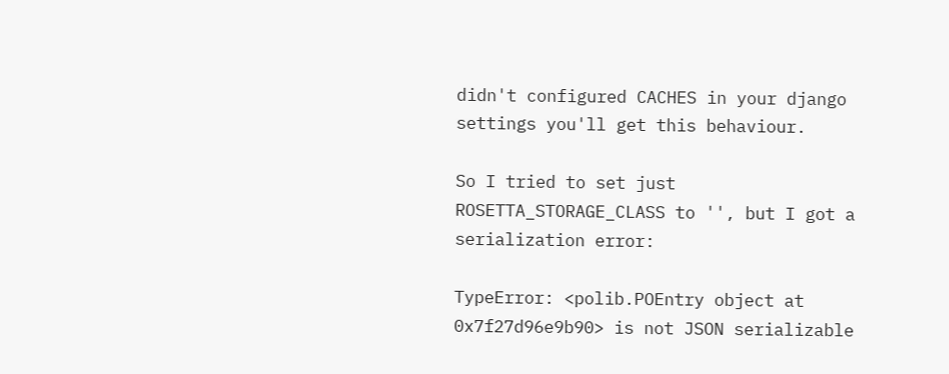didn't configured CACHES in your django settings you'll get this behaviour.

So I tried to set just ROSETTA_STORAGE_CLASS to '', but I got a serialization error:

TypeError: <polib.POEntry object at 0x7f27d96e9b90> is not JSON serializable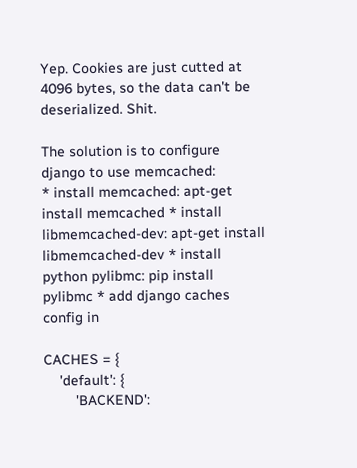Yep. Cookies are just cutted at 4096 bytes, so the data can't be deserialized. Shit.

The solution is to configure django to use memcached:
* install memcached: apt-get install memcached * install libmemcached-dev: apt-get install libmemcached-dev * install python pylibmc: pip install pylibmc * add django caches config in

CACHES = {
    'default': {
        'BACKEND':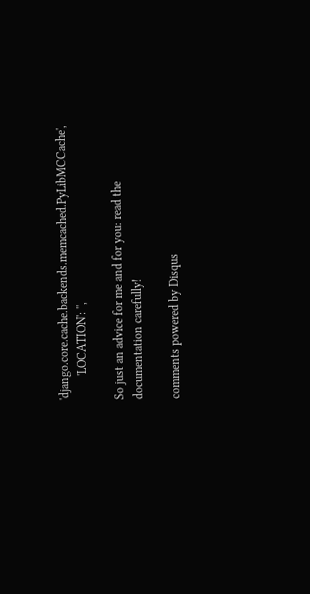'django.core.cache.backends.memcached.PyLibMCCache',
        'LOCATION': '',

So just an advice for me and for you: read the documentation carefully!

comments powered by Disqus